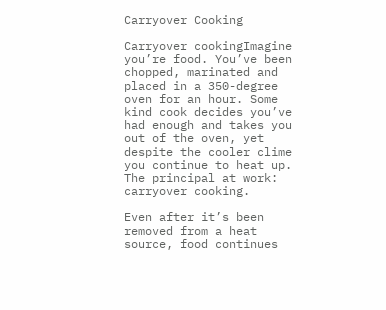Carryover Cooking

Carryover cookingImagine you’re food. You’ve been chopped, marinated and placed in a 350-degree oven for an hour. Some kind cook decides you’ve had enough and takes you out of the oven, yet despite the cooler clime you continue to heat up. The principal at work: carryover cooking.

Even after it’s been removed from a heat source, food continues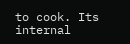to cook. Its internal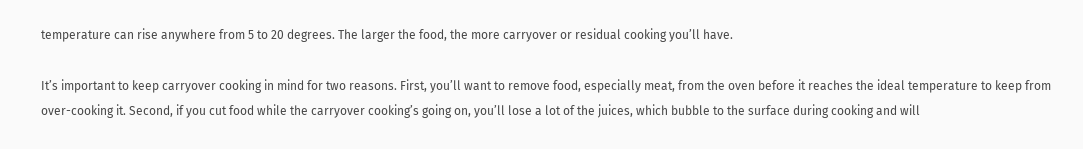temperature can rise anywhere from 5 to 20 degrees. The larger the food, the more carryover or residual cooking you’ll have.

It’s important to keep carryover cooking in mind for two reasons. First, you’ll want to remove food, especially meat, from the oven before it reaches the ideal temperature to keep from over-cooking it. Second, if you cut food while the carryover cooking’s going on, you’ll lose a lot of the juices, which bubble to the surface during cooking and will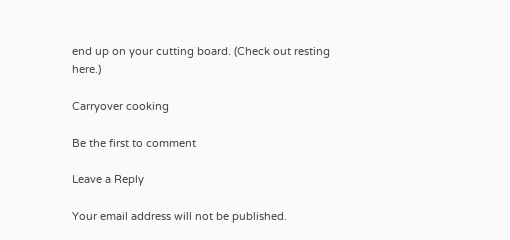end up on your cutting board. (Check out resting here.)

Carryover cooking

Be the first to comment

Leave a Reply

Your email address will not be published.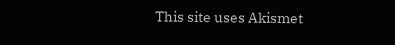This site uses Akismet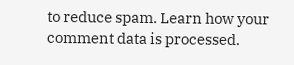to reduce spam. Learn how your comment data is processed.